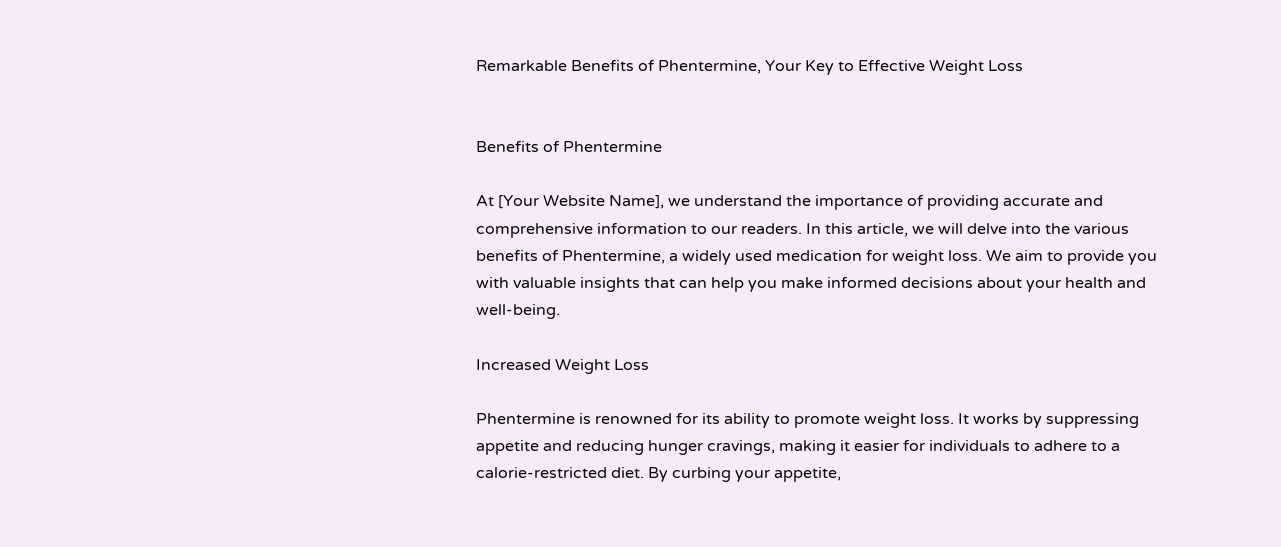Remarkable Benefits of Phentermine, Your Key to Effective Weight Loss


Benefits of Phentermine

At [Your Website Name], we understand the importance of providing accurate and comprehensive information to our readers. In this article, we will delve into the various benefits of Phentermine, a widely used medication for weight loss. We aim to provide you with valuable insights that can help you make informed decisions about your health and well-being.

Increased Weight Loss

Phentermine is renowned for its ability to promote weight loss. It works by suppressing appetite and reducing hunger cravings, making it easier for individuals to adhere to a calorie-restricted diet. By curbing your appetite,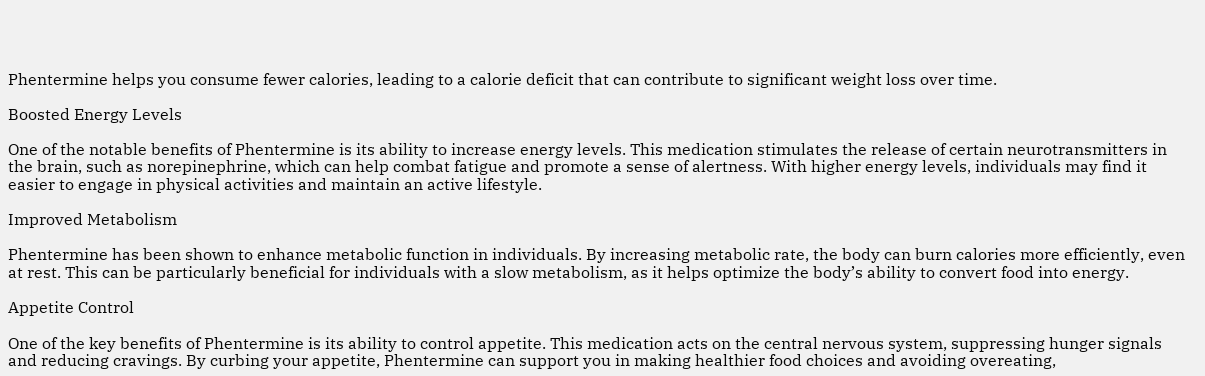Phentermine helps you consume fewer calories, leading to a calorie deficit that can contribute to significant weight loss over time.

Boosted Energy Levels

One of the notable benefits of Phentermine is its ability to increase energy levels. This medication stimulates the release of certain neurotransmitters in the brain, such as norepinephrine, which can help combat fatigue and promote a sense of alertness. With higher energy levels, individuals may find it easier to engage in physical activities and maintain an active lifestyle.

Improved Metabolism

Phentermine has been shown to enhance metabolic function in individuals. By increasing metabolic rate, the body can burn calories more efficiently, even at rest. This can be particularly beneficial for individuals with a slow metabolism, as it helps optimize the body’s ability to convert food into energy.

Appetite Control

One of the key benefits of Phentermine is its ability to control appetite. This medication acts on the central nervous system, suppressing hunger signals and reducing cravings. By curbing your appetite, Phentermine can support you in making healthier food choices and avoiding overeating,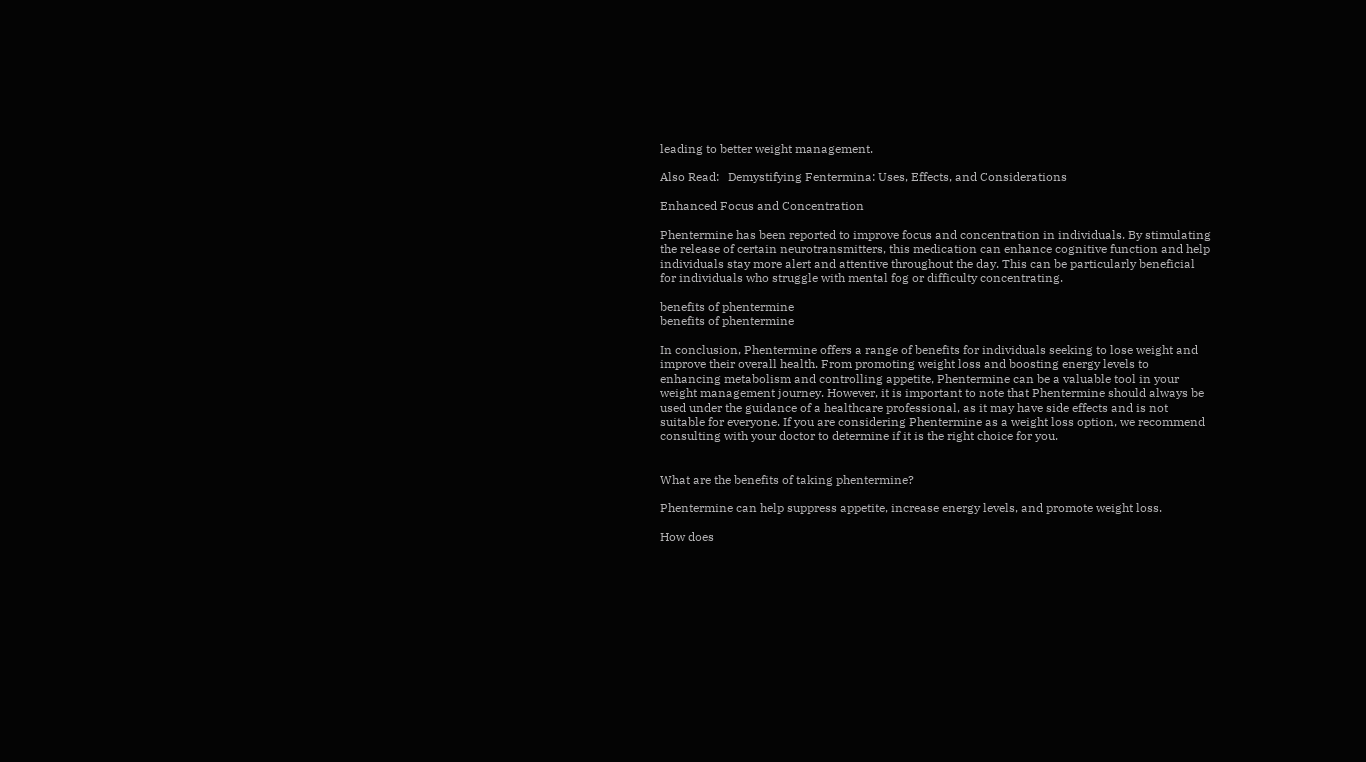leading to better weight management.

Also Read:   Demystifying Fentermina: Uses, Effects, and Considerations

Enhanced Focus and Concentration

Phentermine has been reported to improve focus and concentration in individuals. By stimulating the release of certain neurotransmitters, this medication can enhance cognitive function and help individuals stay more alert and attentive throughout the day. This can be particularly beneficial for individuals who struggle with mental fog or difficulty concentrating.

benefits of phentermine
benefits of phentermine

In conclusion, Phentermine offers a range of benefits for individuals seeking to lose weight and improve their overall health. From promoting weight loss and boosting energy levels to enhancing metabolism and controlling appetite, Phentermine can be a valuable tool in your weight management journey. However, it is important to note that Phentermine should always be used under the guidance of a healthcare professional, as it may have side effects and is not suitable for everyone. If you are considering Phentermine as a weight loss option, we recommend consulting with your doctor to determine if it is the right choice for you.


What are the benefits of taking phentermine?

Phentermine can help suppress appetite, increase energy levels, and promote weight loss.

How does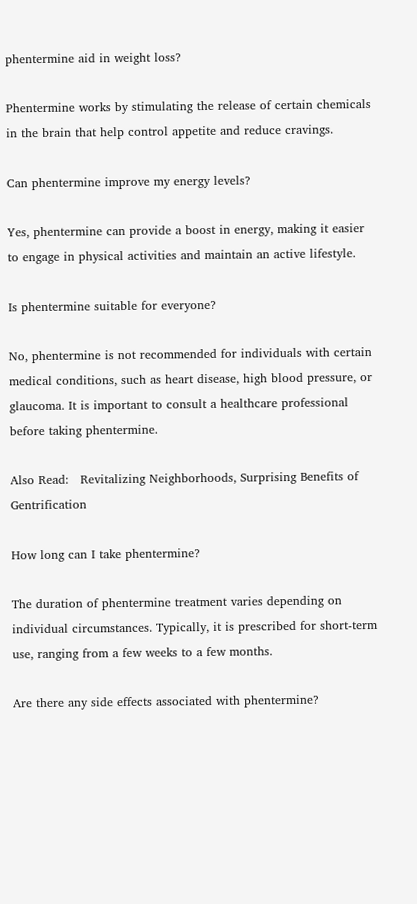phentermine aid in weight loss?

Phentermine works by stimulating the release of certain chemicals in the brain that help control appetite and reduce cravings.

Can phentermine improve my energy levels?

Yes, phentermine can provide a boost in energy, making it easier to engage in physical activities and maintain an active lifestyle.

Is phentermine suitable for everyone?

No, phentermine is not recommended for individuals with certain medical conditions, such as heart disease, high blood pressure, or glaucoma. It is important to consult a healthcare professional before taking phentermine.

Also Read:   Revitalizing Neighborhoods, Surprising Benefits of Gentrification

How long can I take phentermine?

The duration of phentermine treatment varies depending on individual circumstances. Typically, it is prescribed for short-term use, ranging from a few weeks to a few months.

Are there any side effects associated with phentermine?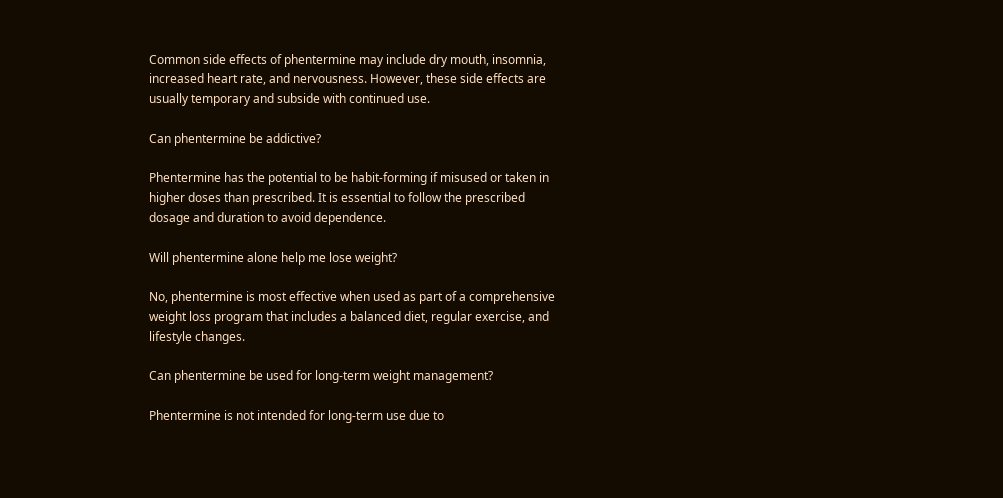Common side effects of phentermine may include dry mouth, insomnia, increased heart rate, and nervousness. However, these side effects are usually temporary and subside with continued use.

Can phentermine be addictive?

Phentermine has the potential to be habit-forming if misused or taken in higher doses than prescribed. It is essential to follow the prescribed dosage and duration to avoid dependence.

Will phentermine alone help me lose weight?

No, phentermine is most effective when used as part of a comprehensive weight loss program that includes a balanced diet, regular exercise, and lifestyle changes.

Can phentermine be used for long-term weight management?

Phentermine is not intended for long-term use due to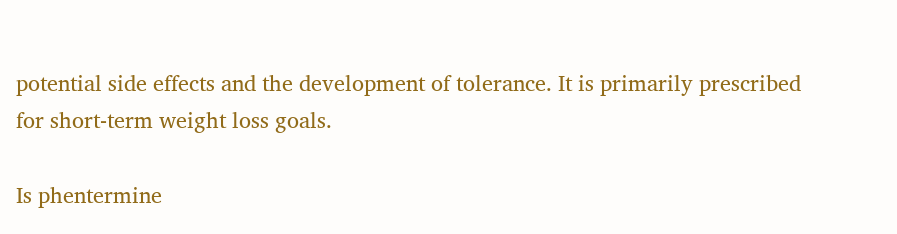potential side effects and the development of tolerance. It is primarily prescribed for short-term weight loss goals.

Is phentermine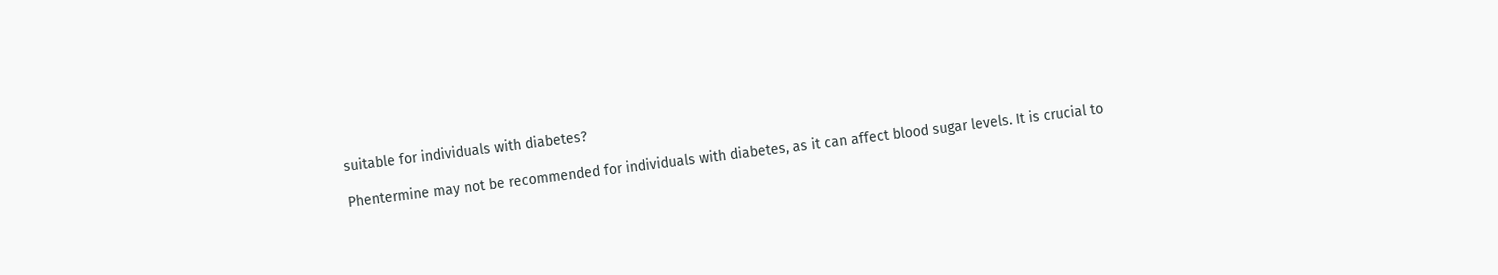suitable for individuals with diabetes?

Phentermine may not be recommended for individuals with diabetes, as it can affect blood sugar levels. It is crucial to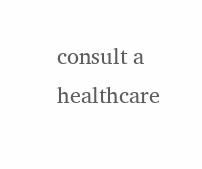consult a healthcare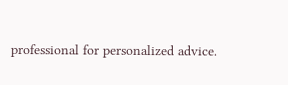professional for personalized advice.